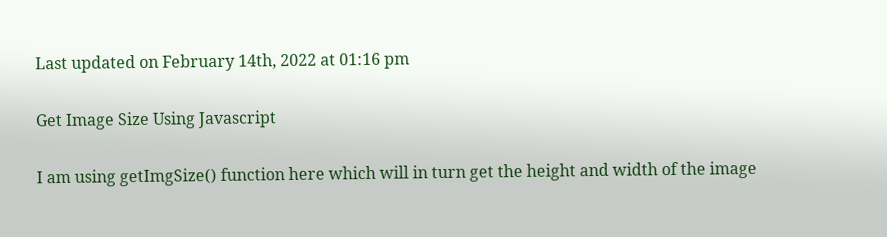Last updated on February 14th, 2022 at 01:16 pm

Get Image Size Using Javascript

I am using getImgSize() function here which will in turn get the height and width of the image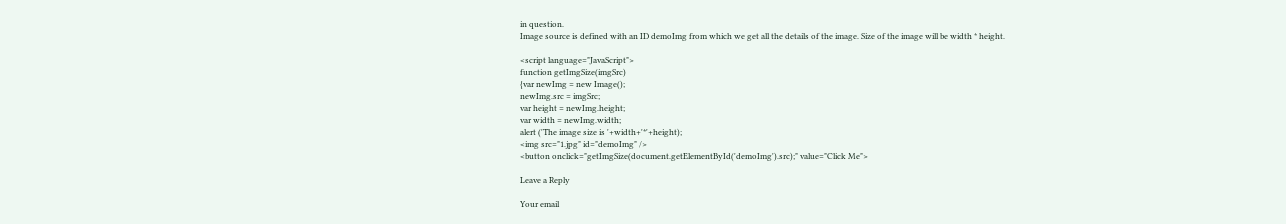in question.
Image source is defined with an ID demoImg from which we get all the details of the image. Size of the image will be width * height.

<script language="JavaScript">
function getImgSize(imgSrc)
{var newImg = new Image();
newImg.src = imgSrc;
var height = newImg.height;
var width = newImg.width;
alert ('The image size is '+width+'*'+height);
<img src="1.jpg" id="demoImg" />
<button onclick="getImgSize(document.getElementById('demoImg').src);" value="Click Me">

Leave a Reply

Your email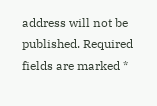address will not be published. Required fields are marked *